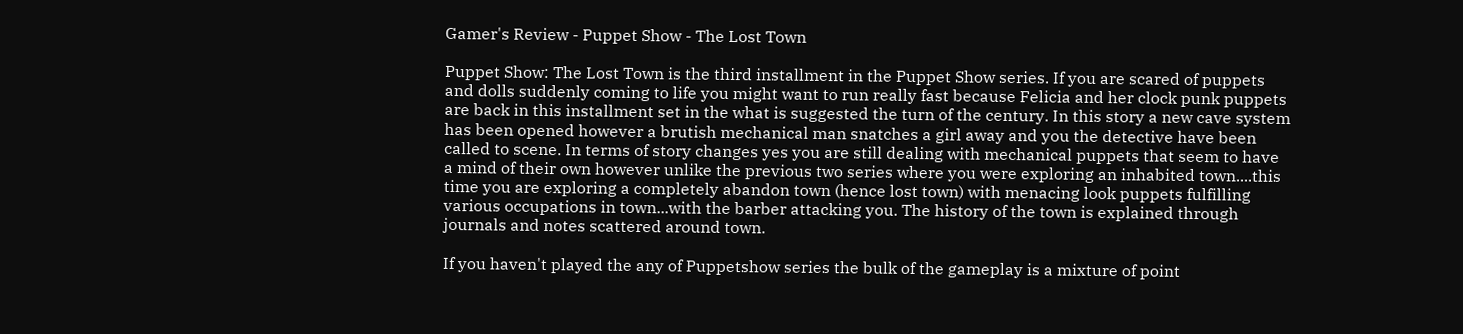Gamer's Review - Puppet Show - The Lost Town

Puppet Show: The Lost Town is the third installment in the Puppet Show series. If you are scared of puppets  and dolls suddenly coming to life you might want to run really fast because Felicia and her clock punk puppets are back in this installment set in the what is suggested the turn of the century. In this story a new cave system has been opened however a brutish mechanical man snatches a girl away and you the detective have been called to scene. In terms of story changes yes you are still dealing with mechanical puppets that seem to have a mind of their own however unlike the previous two series where you were exploring an inhabited town....this time you are exploring a completely abandon town (hence lost town) with menacing look puppets fulfilling various occupations in town...with the barber attacking you. The history of the town is explained through journals and notes scattered around town.

If you haven't played the any of Puppetshow series the bulk of the gameplay is a mixture of point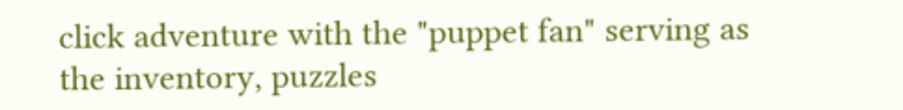click adventure with the "puppet fan" serving as the inventory, puzzles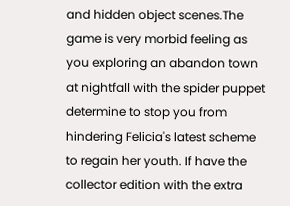and hidden object scenes.The game is very morbid feeling as you exploring an abandon town at nightfall with the spider puppet determine to stop you from hindering Felicia's latest scheme to regain her youth. If have the collector edition with the extra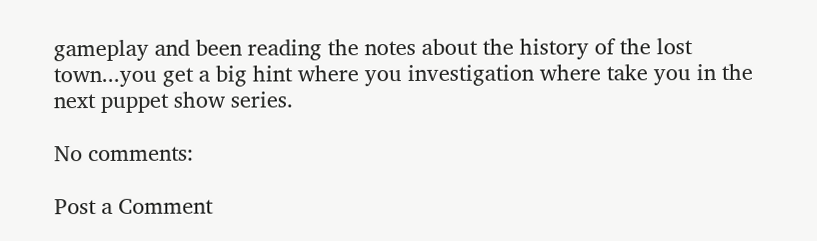gameplay and been reading the notes about the history of the lost town...you get a big hint where you investigation where take you in the next puppet show series.

No comments:

Post a Comment